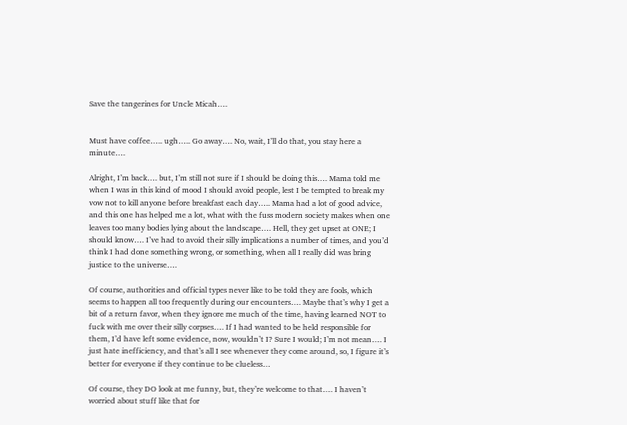Save the tangerines for Uncle Micah….


Must have coffee….. ugh….. Go away…. No, wait, I’ll do that, you stay here a minute….

Alright, I’m back…. but, I’m still not sure if I should be doing this…. Mama told me when I was in this kind of mood I should avoid people, lest I be tempted to break my vow not to kill anyone before breakfast each day….. Mama had a lot of good advice, and this one has helped me a lot, what with the fuss modern society makes when one leaves too many bodies lying about the landscape…. Hell, they get upset at ONE; I should know…. I’ve had to avoid their silly implications a number of times, and you’d think I had done something wrong, or something, when all I really did was bring justice to the universe….

Of course, authorities and official types never like to be told they are fools, which seems to happen all too frequently during our encounters…. Maybe that’s why I get a bit of a return favor, when they ignore me much of the time, having learned NOT to fuck with me over their silly corpses…. If I had wanted to be held responsible for them, I’d have left some evidence, now, wouldn’t I? Sure I would; I’m not mean…. I just hate inefficiency, and that’s all I see whenever they come around, so, I figure it’s better for everyone if they continue to be clueless…

Of course, they DO look at me funny, but, they’re welcome to that…. I haven’t worried about stuff like that for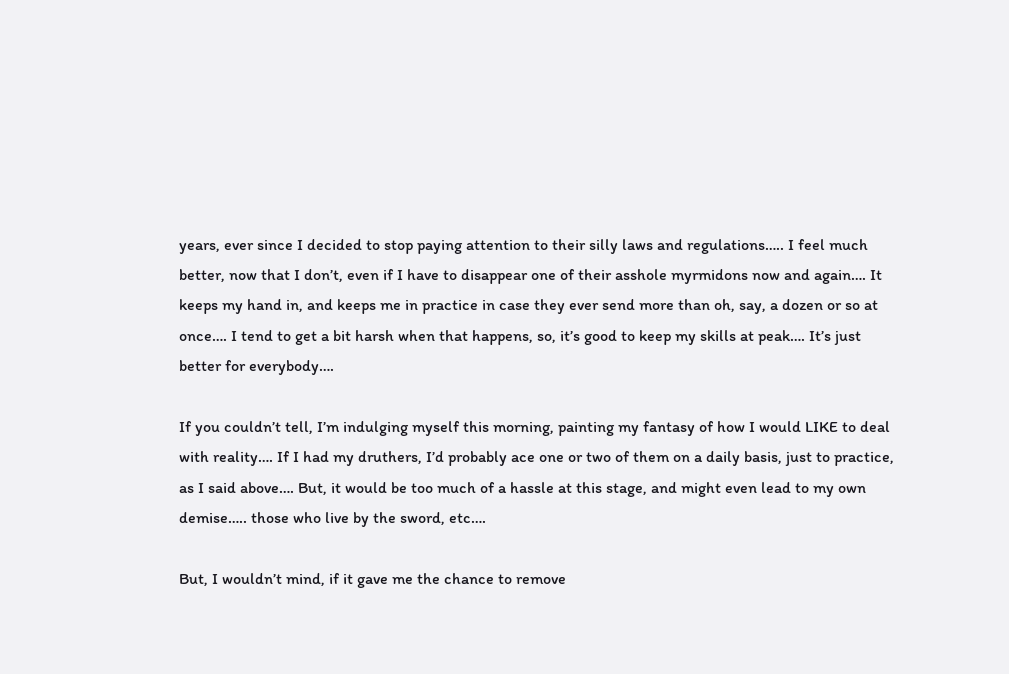years, ever since I decided to stop paying attention to their silly laws and regulations….. I feel much better, now that I don’t, even if I have to disappear one of their asshole myrmidons now and again…. It keeps my hand in, and keeps me in practice in case they ever send more than oh, say, a dozen or so at once…. I tend to get a bit harsh when that happens, so, it’s good to keep my skills at peak…. It’s just better for everybody….

If you couldn’t tell, I’m indulging myself this morning, painting my fantasy of how I would LIKE to deal with reality…. If I had my druthers, I’d probably ace one or two of them on a daily basis, just to practice, as I said above…. But, it would be too much of a hassle at this stage, and might even lead to my own demise….. those who live by the sword, etc….

But, I wouldn’t mind, if it gave me the chance to remove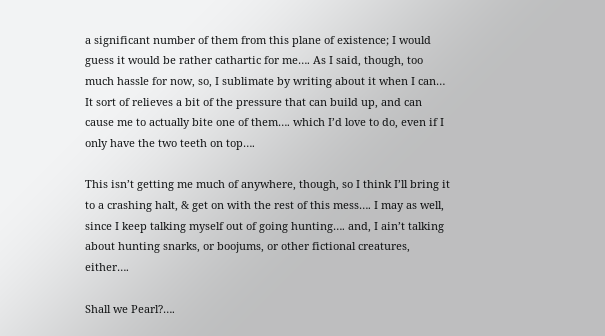a significant number of them from this plane of existence; I would guess it would be rather cathartic for me…. As I said, though, too much hassle for now, so, I sublimate by writing about it when I can… It sort of relieves a bit of the pressure that can build up, and can cause me to actually bite one of them…. which I’d love to do, even if I only have the two teeth on top….

This isn’t getting me much of anywhere, though, so I think I’ll bring it to a crashing halt, & get on with the rest of this mess…. I may as well, since I keep talking myself out of going hunting…. and, I ain’t talking about hunting snarks, or boojums, or other fictional creatures, either….

Shall we Pearl?….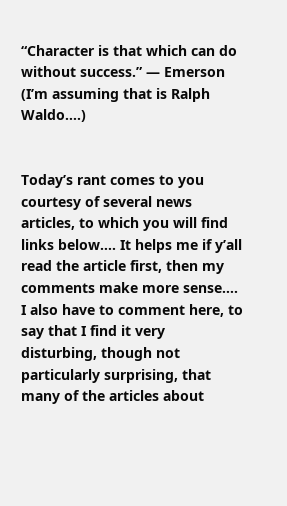“Character is that which can do without success.” — Emerson (I’m assuming that is Ralph Waldo….)


Today’s rant comes to you courtesy of several news articles, to which you will find links below…. It helps me if y’all read the article first, then my comments make more sense…. I also have to comment here, to say that I find it very disturbing, though not particularly surprising, that many of the articles about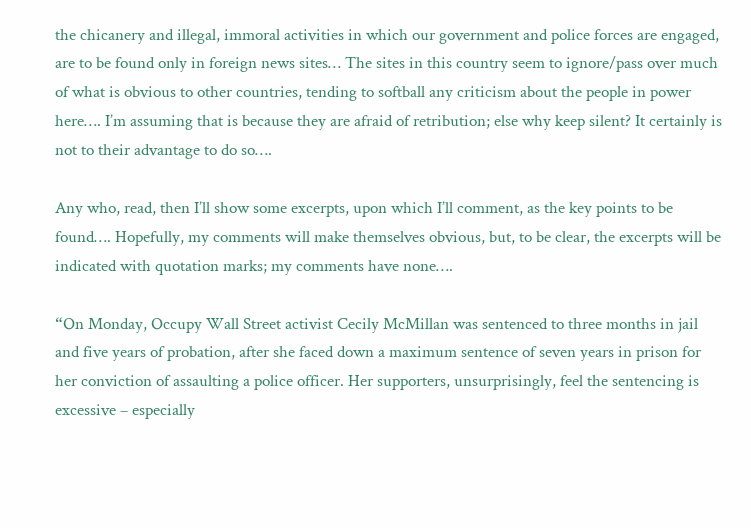the chicanery and illegal, immoral activities in which our government and police forces are engaged, are to be found only in foreign news sites… The sites in this country seem to ignore/pass over much of what is obvious to other countries, tending to softball any criticism about the people in power here…. I’m assuming that is because they are afraid of retribution; else why keep silent? It certainly is not to their advantage to do so….

Any who, read, then I’ll show some excerpts, upon which I’ll comment, as the key points to be found…. Hopefully, my comments will make themselves obvious, but, to be clear, the excerpts will be indicated with quotation marks; my comments have none….

“On Monday, Occupy Wall Street activist Cecily McMillan was sentenced to three months in jail and five years of probation, after she faced down a maximum sentence of seven years in prison for her conviction of assaulting a police officer. Her supporters, unsurprisingly, feel the sentencing is excessive – especially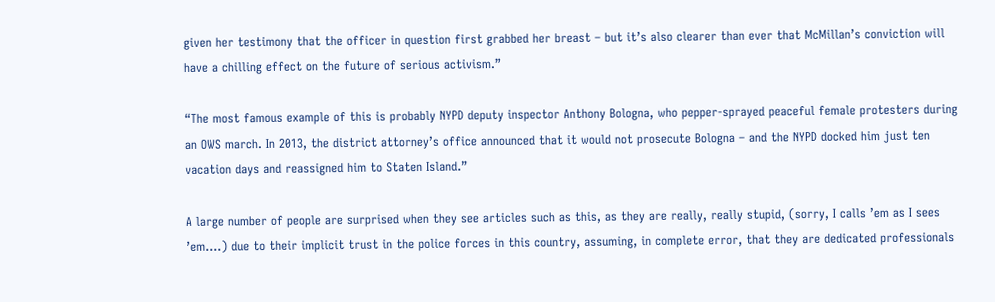given her testimony that the officer in question first grabbed her breast – but it’s also clearer than ever that McMillan’s conviction will have a chilling effect on the future of serious activism.”

“The most famous example of this is probably NYPD deputy inspector Anthony Bologna, who pepper-sprayed peaceful female protesters during an OWS march. In 2013, the district attorney’s office announced that it would not prosecute Bologna – and the NYPD docked him just ten vacation days and reassigned him to Staten Island.”

A large number of people are surprised when they see articles such as this, as they are really, really stupid, (sorry, I calls ’em as I sees ’em….) due to their implicit trust in the police forces in this country, assuming, in complete error, that they are dedicated professionals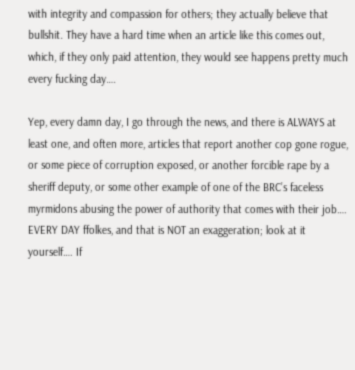with integrity and compassion for others; they actually believe that bullshit. They have a hard time when an article like this comes out, which, if they only paid attention, they would see happens pretty much every fucking day….

Yep, every damn day, I go through the news, and there is ALWAYS at least one, and often more, articles that report another cop gone rogue, or some piece of corruption exposed, or another forcible rape by a sheriff deputy, or some other example of one of the BRC’s faceless myrmidons abusing the power of authority that comes with their job…. EVERY DAY ffolkes, and that is NOT an exaggeration; look at it yourself…. If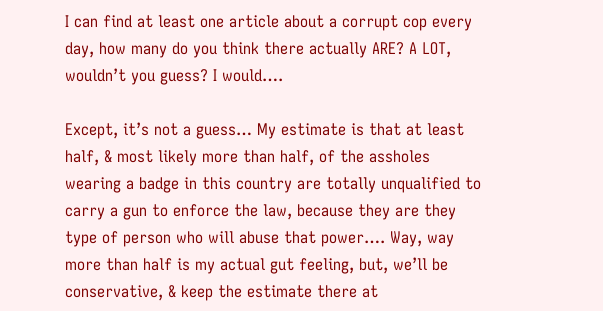I can find at least one article about a corrupt cop every day, how many do you think there actually ARE? A LOT, wouldn’t you guess? I would….

Except, it’s not a guess… My estimate is that at least half, & most likely more than half, of the assholes wearing a badge in this country are totally unqualified to carry a gun to enforce the law, because they are they type of person who will abuse that power…. Way, way more than half is my actual gut feeling, but, we’ll be conservative, & keep the estimate there at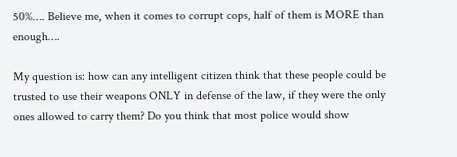50%…. Believe me, when it comes to corrupt cops, half of them is MORE than enough….

My question is: how can any intelligent citizen think that these people could be trusted to use their weapons ONLY in defense of the law, if they were the only ones allowed to carry them? Do you think that most police would show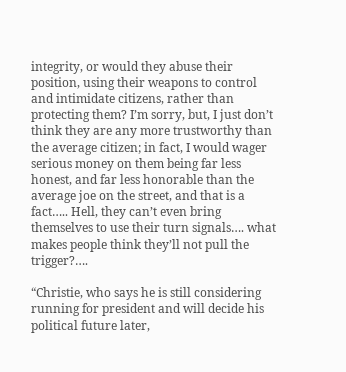integrity, or would they abuse their position, using their weapons to control and intimidate citizens, rather than protecting them? I’m sorry, but, I just don’t think they are any more trustworthy than the average citizen; in fact, I would wager serious money on them being far less honest, and far less honorable than the average joe on the street, and that is a fact….. Hell, they can’t even bring themselves to use their turn signals…. what makes people think they’ll not pull the trigger?….

“Christie, who says he is still considering running for president and will decide his political future later,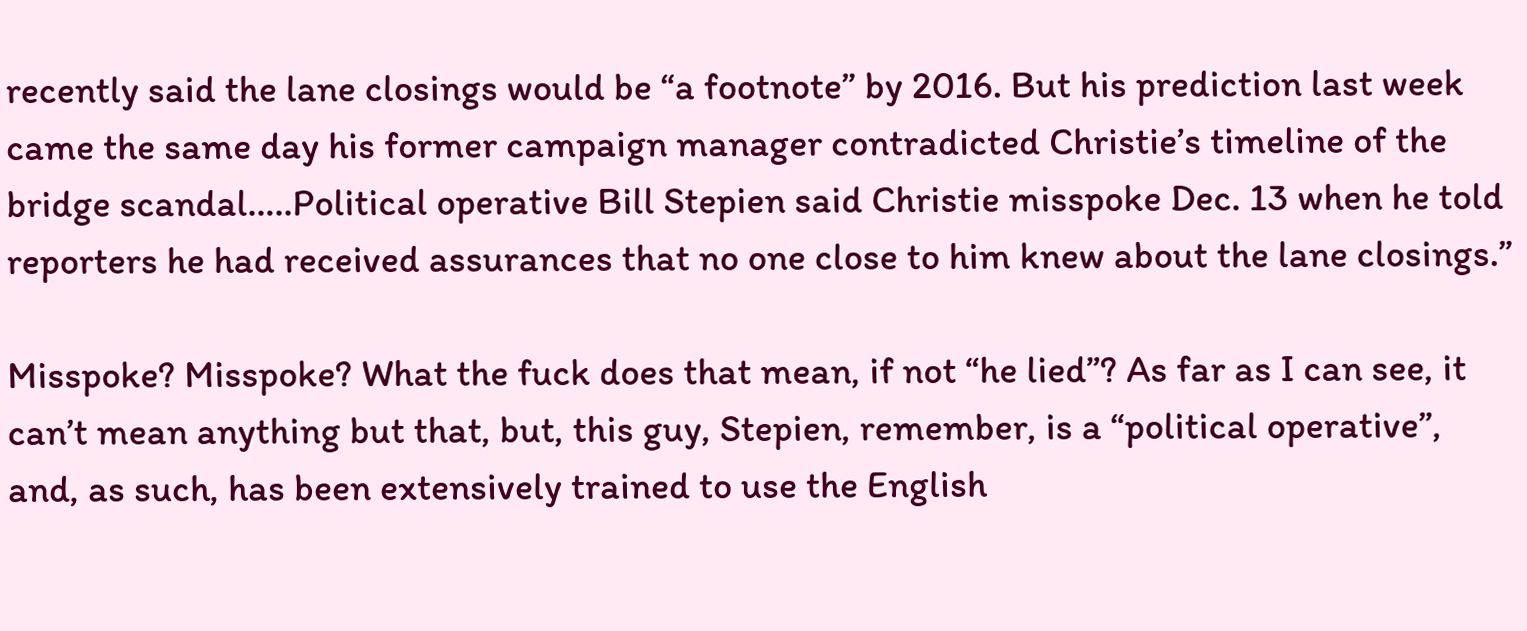recently said the lane closings would be “a footnote” by 2016. But his prediction last week came the same day his former campaign manager contradicted Christie’s timeline of the bridge scandal…..Political operative Bill Stepien said Christie misspoke Dec. 13 when he told reporters he had received assurances that no one close to him knew about the lane closings.”

Misspoke? Misspoke? What the fuck does that mean, if not “he lied”? As far as I can see, it can’t mean anything but that, but, this guy, Stepien, remember, is a “political operative”, and, as such, has been extensively trained to use the English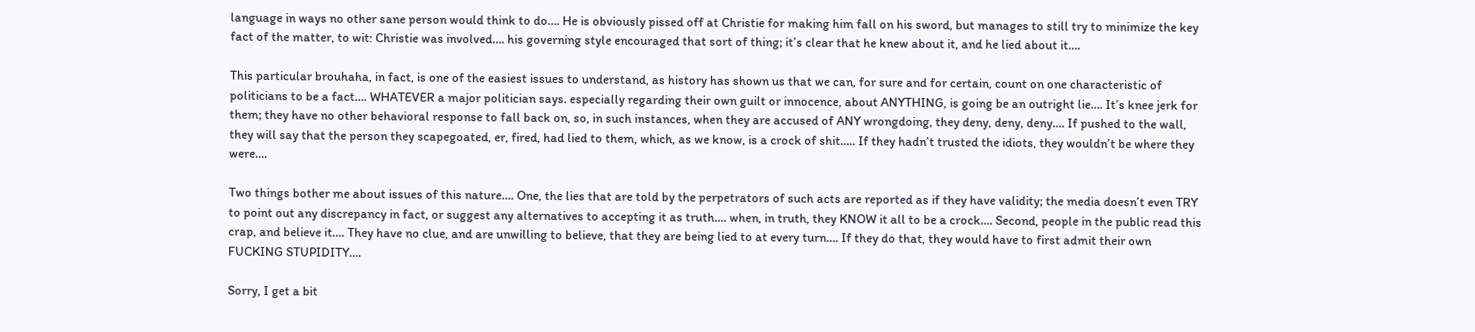language in ways no other sane person would think to do…. He is obviously pissed off at Christie for making him fall on his sword, but manages to still try to minimize the key fact of the matter, to wit: Christie was involved…. his governing style encouraged that sort of thing; it’s clear that he knew about it, and he lied about it….

This particular brouhaha, in fact, is one of the easiest issues to understand, as history has shown us that we can, for sure and for certain, count on one characteristic of politicians to be a fact…. WHATEVER a major politician says. especially regarding their own guilt or innocence, about ANYTHING, is going be an outright lie…. It’s knee jerk for them; they have no other behavioral response to fall back on, so, in such instances, when they are accused of ANY wrongdoing, they deny, deny, deny…. If pushed to the wall, they will say that the person they scapegoated, er, fired, had lied to them, which, as we know, is a crock of shit….. If they hadn’t trusted the idiots, they wouldn’t be where they were….

Two things bother me about issues of this nature…. One, the lies that are told by the perpetrators of such acts are reported as if they have validity; the media doesn’t even TRY to point out any discrepancy in fact, or suggest any alternatives to accepting it as truth…. when, in truth, they KNOW it all to be a crock…. Second, people in the public read this crap, and believe it…. They have no clue, and are unwilling to believe, that they are being lied to at every turn…. If they do that, they would have to first admit their own FUCKING STUPIDITY….

Sorry, I get a bit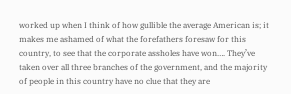worked up when I think of how gullible the average American is; it makes me ashamed of what the forefathers foresaw for this country, to see that the corporate assholes have won…. They’ve taken over all three branches of the government, and the majority of people in this country have no clue that they are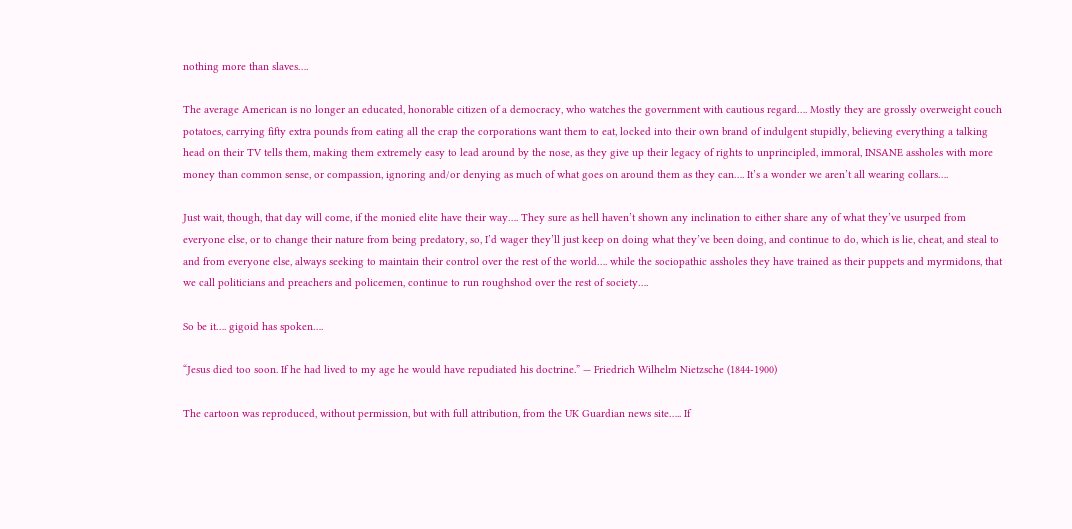nothing more than slaves….

The average American is no longer an educated, honorable citizen of a democracy, who watches the government with cautious regard…. Mostly they are grossly overweight couch potatoes, carrying fifty extra pounds from eating all the crap the corporations want them to eat, locked into their own brand of indulgent stupidly, believing everything a talking head on their TV tells them, making them extremely easy to lead around by the nose, as they give up their legacy of rights to unprincipled, immoral, INSANE assholes with more money than common sense, or compassion, ignoring and/or denying as much of what goes on around them as they can…. It’s a wonder we aren’t all wearing collars….

Just wait, though, that day will come, if the monied elite have their way…. They sure as hell haven’t shown any inclination to either share any of what they’ve usurped from everyone else, or to change their nature from being predatory, so, I’d wager they’ll just keep on doing what they’ve been doing, and continue to do, which is lie, cheat, and steal to and from everyone else, always seeking to maintain their control over the rest of the world…. while the sociopathic assholes they have trained as their puppets and myrmidons, that we call politicians and preachers and policemen, continue to run roughshod over the rest of society….

So be it…. gigoid has spoken….

“Jesus died too soon. If he had lived to my age he would have repudiated his doctrine.” — Friedrich Wilhelm Nietzsche (1844-1900)

The cartoon was reproduced, without permission, but with full attribution, from the UK Guardian news site….. If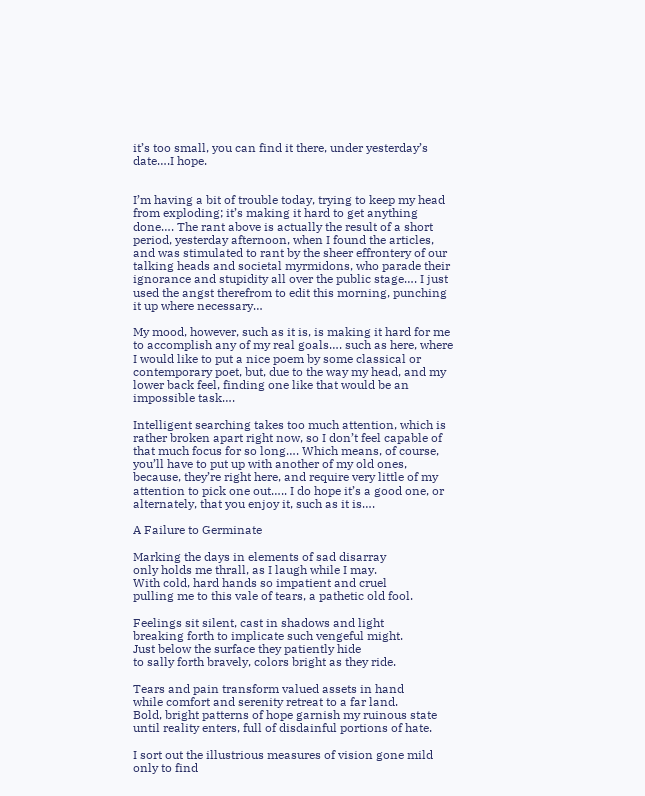it’s too small, you can find it there, under yesterday’s date….I hope.


I’m having a bit of trouble today, trying to keep my head from exploding; it’s making it hard to get anything done…. The rant above is actually the result of a short period, yesterday afternoon, when I found the articles, and was stimulated to rant by the sheer effrontery of our talking heads and societal myrmidons, who parade their ignorance and stupidity all over the public stage…. I just used the angst therefrom to edit this morning, punching it up where necessary…

My mood, however, such as it is, is making it hard for me to accomplish any of my real goals…. such as here, where I would like to put a nice poem by some classical or contemporary poet, but, due to the way my head, and my lower back feel, finding one like that would be an impossible task….

Intelligent searching takes too much attention, which is rather broken apart right now, so I don’t feel capable of that much focus for so long…. Which means, of course, you’ll have to put up with another of my old ones, because, they’re right here, and require very little of my attention to pick one out….. I do hope it’s a good one, or alternately, that you enjoy it, such as it is….

A Failure to Germinate

Marking the days in elements of sad disarray
only holds me thrall, as I laugh while I may.
With cold, hard hands so impatient and cruel
pulling me to this vale of tears, a pathetic old fool.

Feelings sit silent, cast in shadows and light
breaking forth to implicate such vengeful might.
Just below the surface they patiently hide
to sally forth bravely, colors bright as they ride.

Tears and pain transform valued assets in hand
while comfort and serenity retreat to a far land.
Bold, bright patterns of hope garnish my ruinous state
until reality enters, full of disdainful portions of hate.

I sort out the illustrious measures of vision gone mild
only to find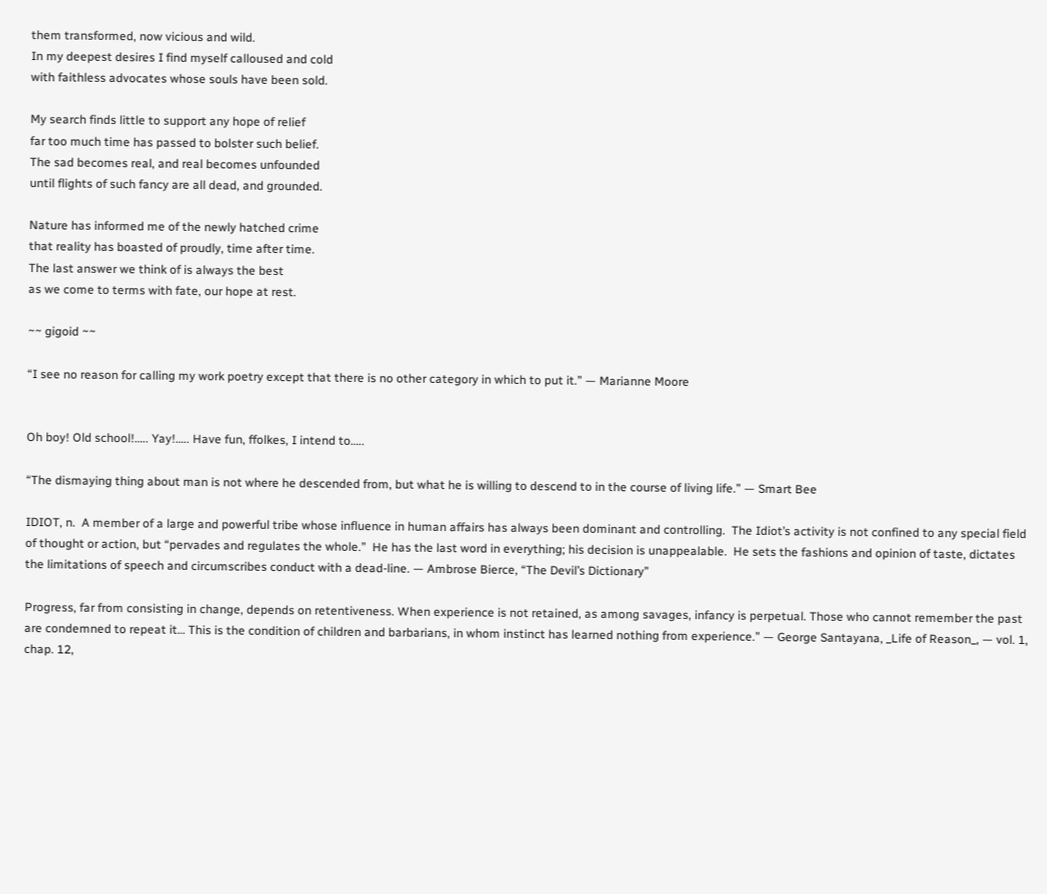them transformed, now vicious and wild.
In my deepest desires I find myself calloused and cold
with faithless advocates whose souls have been sold.

My search finds little to support any hope of relief
far too much time has passed to bolster such belief.
The sad becomes real, and real becomes unfounded
until flights of such fancy are all dead, and grounded.

Nature has informed me of the newly hatched crime
that reality has boasted of proudly, time after time.
The last answer we think of is always the best
as we come to terms with fate, our hope at rest.

~~ gigoid ~~

“I see no reason for calling my work poetry except that there is no other category in which to put it.” — Marianne Moore


Oh boy! Old school!….. Yay!….. Have fun, ffolkes, I intend to…..

“The dismaying thing about man is not where he descended from, but what he is willing to descend to in the course of living life.” — Smart Bee

IDIOT, n.  A member of a large and powerful tribe whose influence in human affairs has always been dominant and controlling.  The Idiot’s activity is not confined to any special field of thought or action, but “pervades and regulates the whole.”  He has the last word in everything; his decision is unappealable.  He sets the fashions and opinion of taste, dictates the limitations of speech and circumscribes conduct with a dead-line. — Ambrose Bierce, “The Devil’s Dictionary”

Progress, far from consisting in change, depends on retentiveness. When experience is not retained, as among savages, infancy is perpetual. Those who cannot remember the past are condemned to repeat it… This is the condition of children and barbarians, in whom instinct has learned nothing from experience.” — George Santayana, _Life of Reason_, — vol. 1, chap. 12,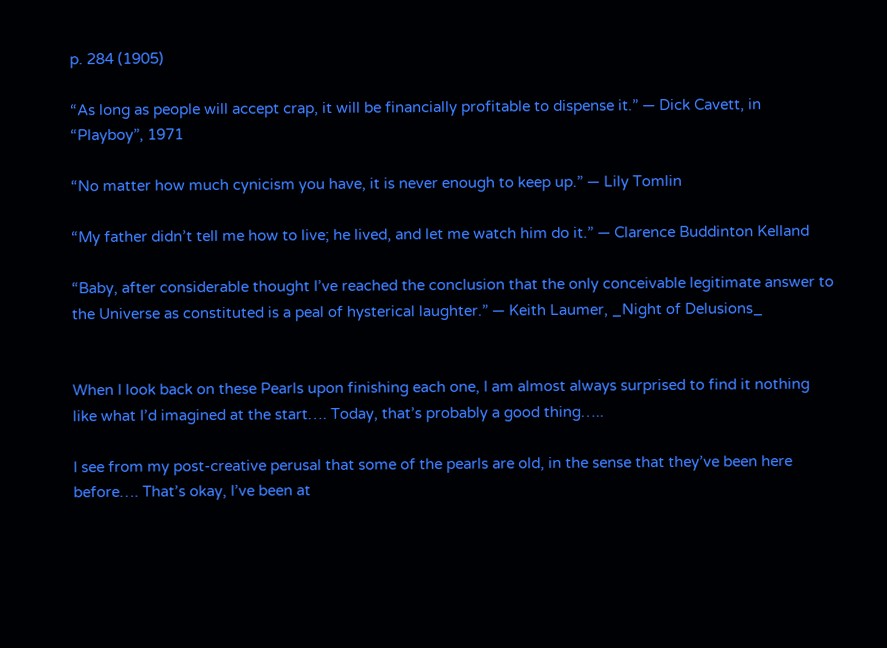p. 284 (1905)

“As long as people will accept crap, it will be financially profitable to dispense it.” — Dick Cavett, in “Playboy”, 1971

“No matter how much cynicism you have, it is never enough to keep up.” — Lily Tomlin

“My father didn’t tell me how to live; he lived, and let me watch him do it.” — Clarence Buddinton Kelland

“Baby, after considerable thought I’ve reached the conclusion that the only conceivable legitimate answer to the Universe as constituted is a peal of hysterical laughter.” — Keith Laumer, _Night of Delusions_


When I look back on these Pearls upon finishing each one, I am almost always surprised to find it nothing like what I’d imagined at the start…. Today, that’s probably a good thing…..

I see from my post-creative perusal that some of the pearls are old, in the sense that they’ve been here before…. That’s okay, I’ve been at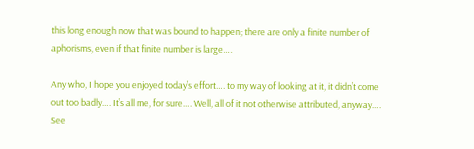this long enough now that was bound to happen; there are only a finite number of aphorisms, even if that finite number is large….

Any who, I hope you enjoyed today’s effort…. to my way of looking at it, it didn’t come out too badly…. It’s all me, for sure…. Well, all of it not otherwise attributed, anyway…. See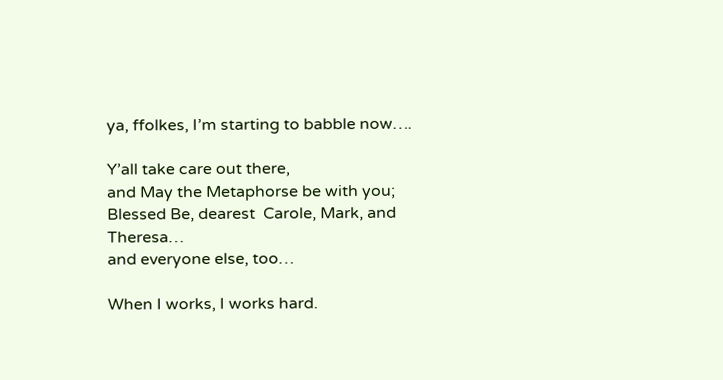ya, ffolkes, I’m starting to babble now….

Y’all take care out there,
and May the Metaphorse be with you;
Blessed Be, dearest  Carole, Mark, and Theresa…
and everyone else, too…

When I works, I works hard.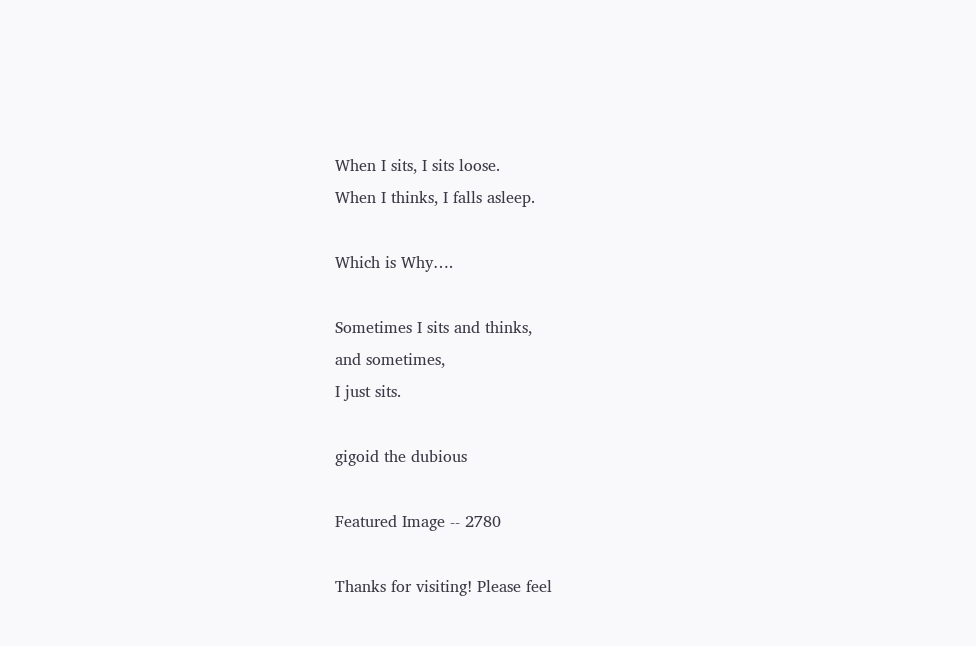When I sits, I sits loose.
When I thinks, I falls asleep.

Which is Why….

Sometimes I sits and thinks,
and sometimes,
I just sits.

gigoid the dubious

Featured Image -- 2780

Thanks for visiting! Please feel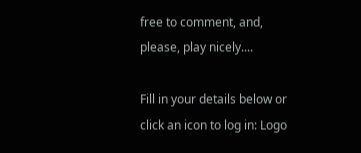free to comment, and, please, play nicely....

Fill in your details below or click an icon to log in: Logo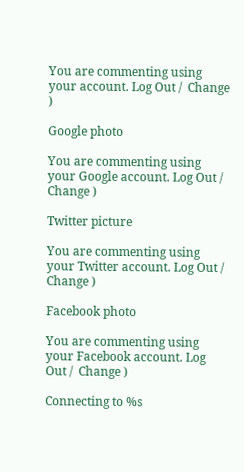You are commenting using your account. Log Out /  Change )

Google photo

You are commenting using your Google account. Log Out /  Change )

Twitter picture

You are commenting using your Twitter account. Log Out /  Change )

Facebook photo

You are commenting using your Facebook account. Log Out /  Change )

Connecting to %s